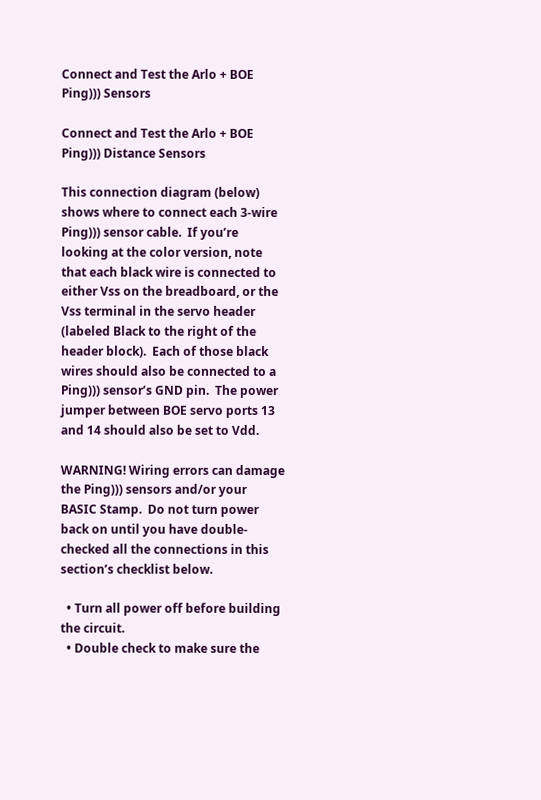Connect and Test the Arlo + BOE Ping))) Sensors

Connect and Test the Arlo + BOE Ping))) Distance Sensors

This connection diagram (below) shows where to connect each 3-wire Ping))) sensor cable.  If you’re looking at the color version, note that each black wire is connected to either Vss on the breadboard, or the Vss terminal in the servo header (labeled Black to the right of the header block).  Each of those black wires should also be connected to a Ping))) sensor’s GND pin.  The power jumper between BOE servo ports 13 and 14 should also be set to Vdd.

WARNING! Wiring errors can damage the Ping))) sensors and/or your BASIC Stamp.  Do not turn power back on until you have double-checked all the connections in this section’s checklist below.

  • Turn all power off before building the circuit.
  • Double check to make sure the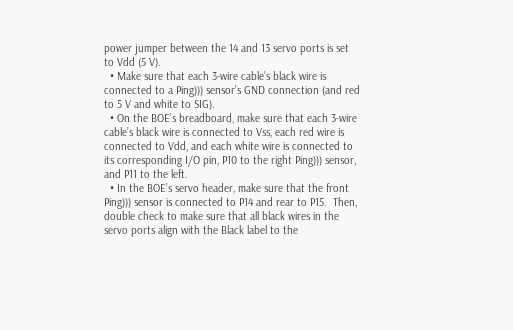power jumper between the 14 and 13 servo ports is set to Vdd (5 V).
  • Make sure that each 3-wire cable’s black wire is connected to a Ping))) sensor’s GND connection (and red to 5 V and white to SIG).
  • On the BOE’s breadboard, make sure that each 3-wire cable’s black wire is connected to Vss, each red wire is connected to Vdd, and each white wire is connected to its corresponding I/O pin, P10 to the right Ping))) sensor, and P11 to the left.
  • In the BOE’s servo header, make sure that the front Ping))) sensor is connected to P14 and rear to P15.  Then, double check to make sure that all black wires in the servo ports align with the Black label to the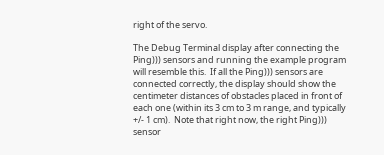right of the servo.

The Debug Terminal display after connecting the Ping))) sensors and running the example program will resemble this.  If all the Ping))) sensors are connected correctly, the display should show the centimeter distances of obstacles placed in front of each one (within its 3 cm to 3 m range, and typically +/- 1 cm).  Note that right now, the right Ping))) sensor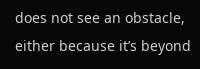does not see an obstacle, either because it’s beyond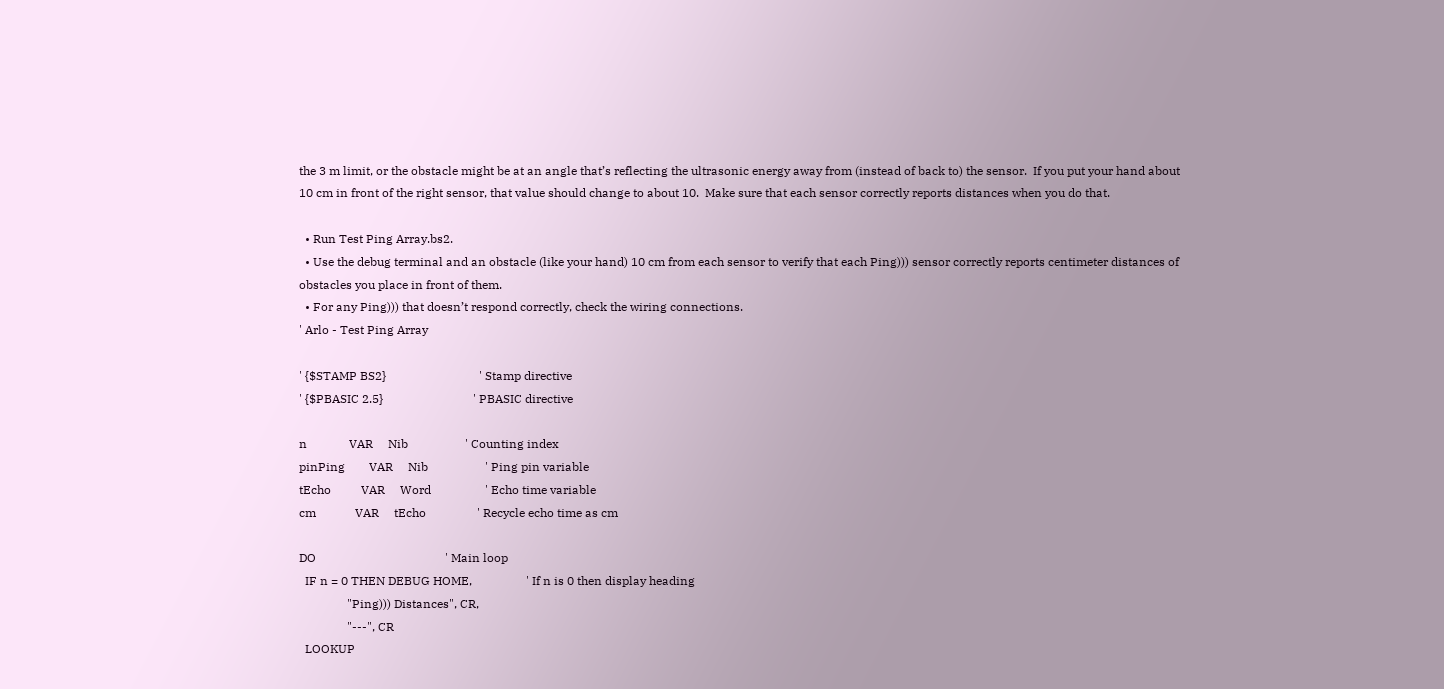the 3 m limit, or the obstacle might be at an angle that’s reflecting the ultrasonic energy away from (instead of back to) the sensor.  If you put your hand about 10 cm in front of the right sensor, that value should change to about 10.  Make sure that each sensor correctly reports distances when you do that.

  • Run Test Ping Array.bs2.
  • Use the debug terminal and an obstacle (like your hand) 10 cm from each sensor to verify that each Ping))) sensor correctly reports centimeter distances of obstacles you place in front of them.
  • For any Ping))) that doesn’t respond correctly, check the wiring connections.
' Arlo - Test Ping Array

' {$STAMP BS2}                               ' Stamp directive
' {$PBASIC 2.5}                              ' PBASIC directive

n              VAR     Nib                   ' Counting index
pinPing        VAR     Nib                   ' Ping pin variable
tEcho          VAR     Word                  ' Echo time variable
cm             VAR     tEcho                 ' Recycle echo time as cm

DO                                           ' Main loop
  IF n = 0 THEN DEBUG HOME,                  ' If n is 0 then display heading
                "Ping))) Distances", CR,
                "---", CR
  LOOKUP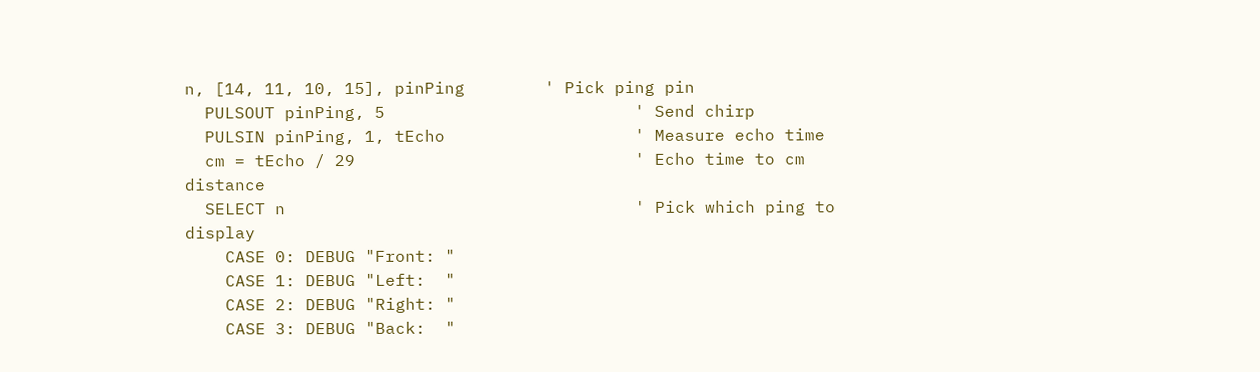n, [14, 11, 10, 15], pinPing        ' Pick ping pin
  PULSOUT pinPing, 5                         ' Send chirp
  PULSIN pinPing, 1, tEcho                   ' Measure echo time
  cm = tEcho / 29                            ' Echo time to cm distance
  SELECT n                                   ' Pick which ping to display
    CASE 0: DEBUG "Front: "
    CASE 1: DEBUG "Left:  "
    CASE 2: DEBUG "Right: "
    CASE 3: DEBUG "Back:  "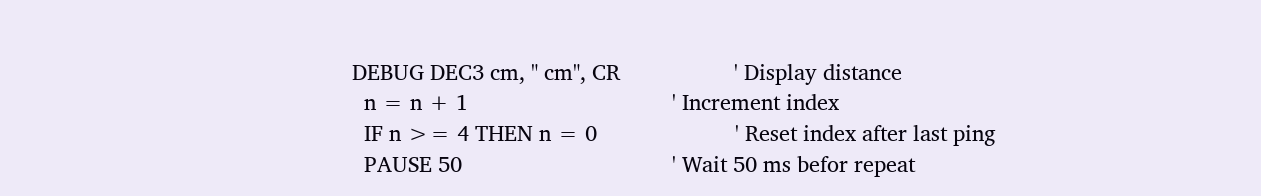DEBUG DEC3 cm, " cm", CR                   ' Display distance
  n = n + 1                                  ' Increment index
  IF n >= 4 THEN n = 0                       ' Reset index after last ping
  PAUSE 50                                   ' Wait 50 ms befor repeat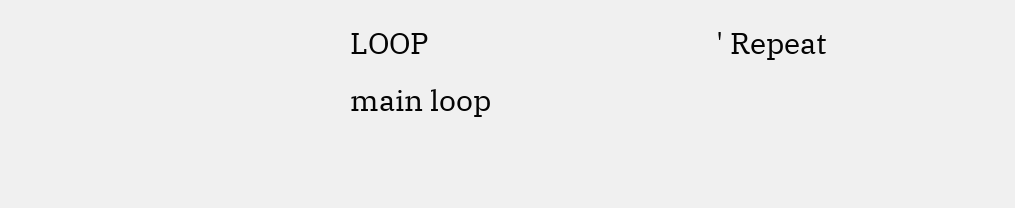LOOP                                         ' Repeat main loop